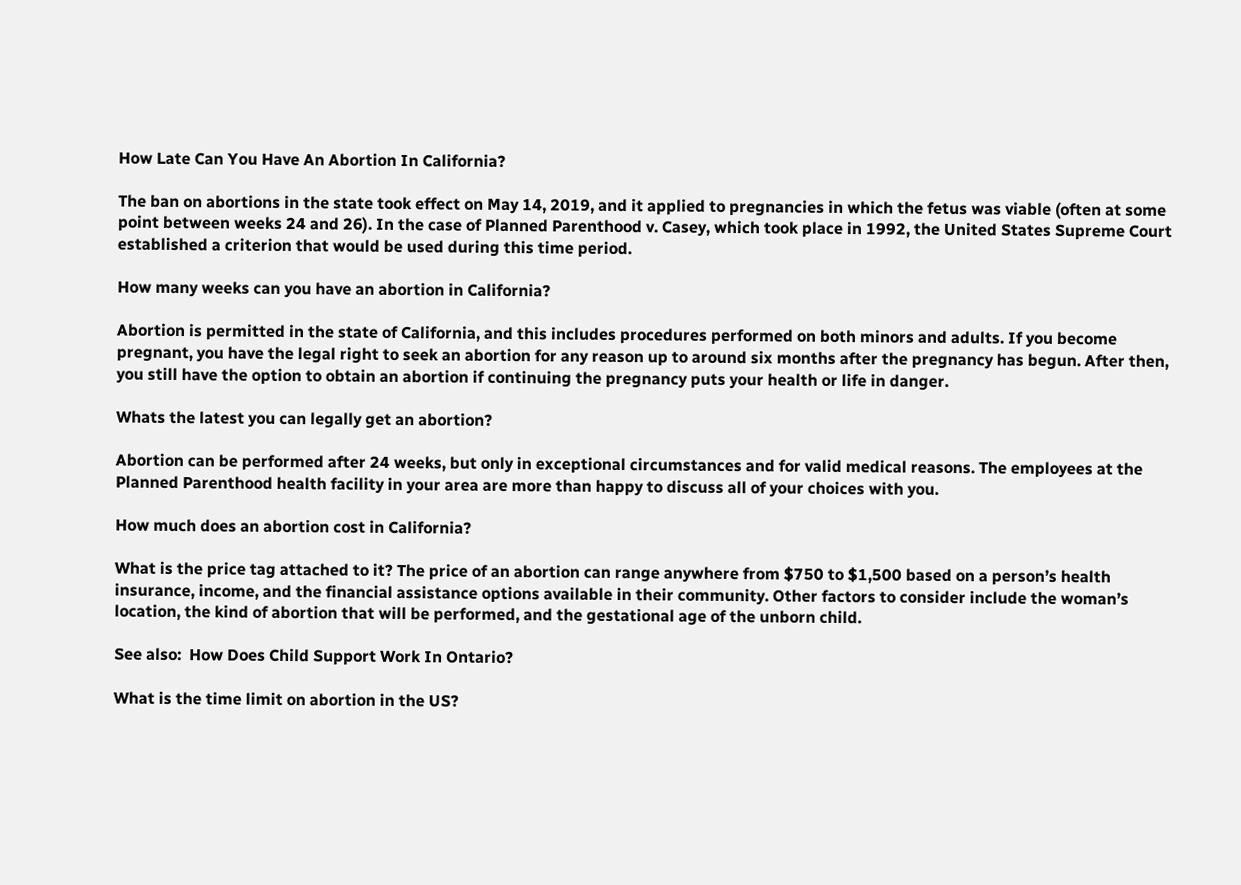How Late Can You Have An Abortion In California?

The ban on abortions in the state took effect on May 14, 2019, and it applied to pregnancies in which the fetus was viable (often at some point between weeks 24 and 26). In the case of Planned Parenthood v. Casey, which took place in 1992, the United States Supreme Court established a criterion that would be used during this time period.

How many weeks can you have an abortion in California?

Abortion is permitted in the state of California, and this includes procedures performed on both minors and adults. If you become pregnant, you have the legal right to seek an abortion for any reason up to around six months after the pregnancy has begun. After then, you still have the option to obtain an abortion if continuing the pregnancy puts your health or life in danger.

Whats the latest you can legally get an abortion?

Abortion can be performed after 24 weeks, but only in exceptional circumstances and for valid medical reasons. The employees at the Planned Parenthood health facility in your area are more than happy to discuss all of your choices with you.

How much does an abortion cost in California?

What is the price tag attached to it? The price of an abortion can range anywhere from $750 to $1,500 based on a person’s health insurance, income, and the financial assistance options available in their community. Other factors to consider include the woman’s location, the kind of abortion that will be performed, and the gestational age of the unborn child.

See also:  How Does Child Support Work In Ontario?

What is the time limit on abortion in the US?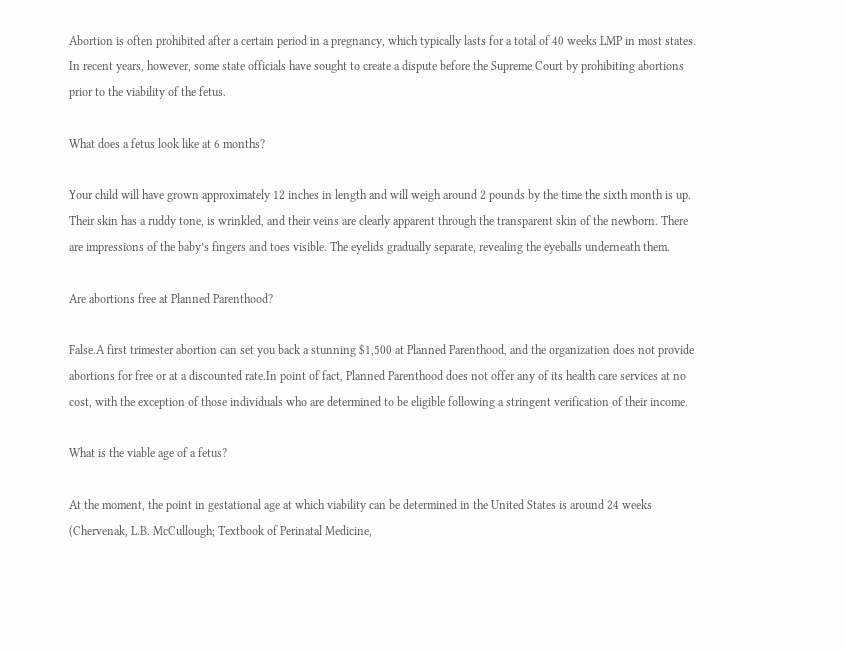Abortion is often prohibited after a certain period in a pregnancy, which typically lasts for a total of 40 weeks LMP in most states. In recent years, however, some state officials have sought to create a dispute before the Supreme Court by prohibiting abortions prior to the viability of the fetus.

What does a fetus look like at 6 months?

Your child will have grown approximately 12 inches in length and will weigh around 2 pounds by the time the sixth month is up. Their skin has a ruddy tone, is wrinkled, and their veins are clearly apparent through the transparent skin of the newborn. There are impressions of the baby’s fingers and toes visible. The eyelids gradually separate, revealing the eyeballs underneath them.

Are abortions free at Planned Parenthood?

False.A first trimester abortion can set you back a stunning $1,500 at Planned Parenthood, and the organization does not provide abortions for free or at a discounted rate.In point of fact, Planned Parenthood does not offer any of its health care services at no cost, with the exception of those individuals who are determined to be eligible following a stringent verification of their income.

What is the viable age of a fetus?

At the moment, the point in gestational age at which viability can be determined in the United States is around 24 weeks (Chervenak, L.B. McCullough; Textbook of Perinatal Medicine,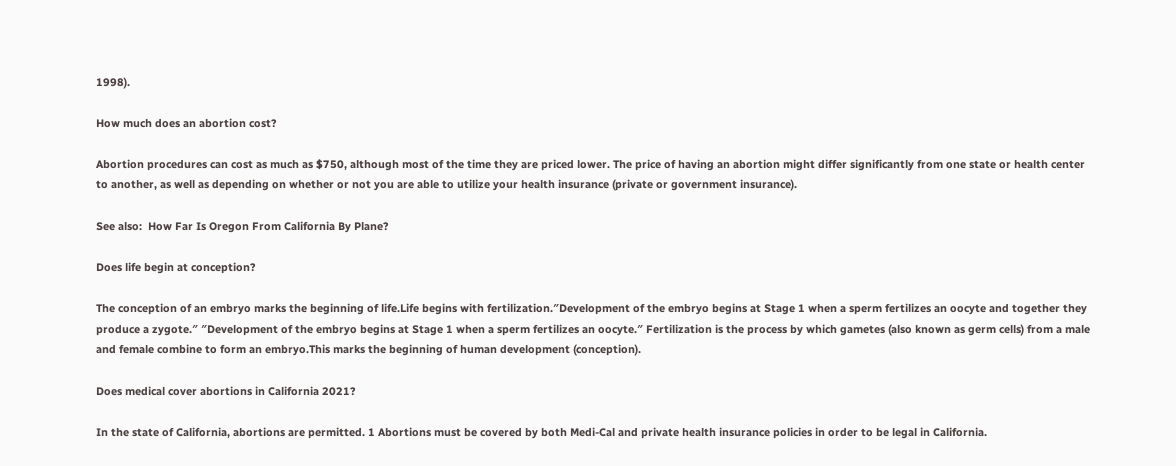1998).

How much does an abortion cost?

Abortion procedures can cost as much as $750, although most of the time they are priced lower. The price of having an abortion might differ significantly from one state or health center to another, as well as depending on whether or not you are able to utilize your health insurance (private or government insurance).

See also:  How Far Is Oregon From California By Plane?

Does life begin at conception?

The conception of an embryo marks the beginning of life.Life begins with fertilization.″Development of the embryo begins at Stage 1 when a sperm fertilizes an oocyte and together they produce a zygote.″ ″Development of the embryo begins at Stage 1 when a sperm fertilizes an oocyte.″ Fertilization is the process by which gametes (also known as germ cells) from a male and female combine to form an embryo.This marks the beginning of human development (conception).

Does medical cover abortions in California 2021?

In the state of California, abortions are permitted. 1 Abortions must be covered by both Medi-Cal and private health insurance policies in order to be legal in California.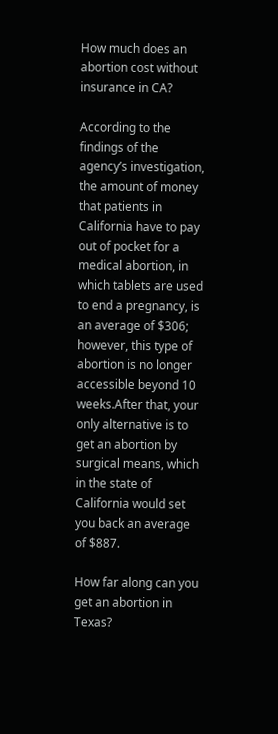How much does an abortion cost without insurance in CA?

According to the findings of the agency’s investigation, the amount of money that patients in California have to pay out of pocket for a medical abortion, in which tablets are used to end a pregnancy, is an average of $306; however, this type of abortion is no longer accessible beyond 10 weeks.After that, your only alternative is to get an abortion by surgical means, which in the state of California would set you back an average of $887.

How far along can you get an abortion in Texas?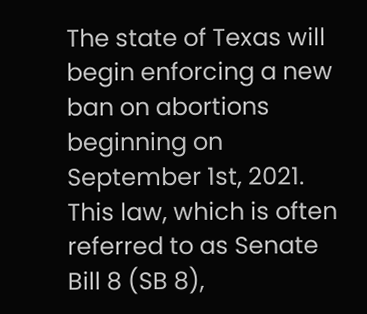The state of Texas will begin enforcing a new ban on abortions beginning on September 1st, 2021. This law, which is often referred to as Senate Bill 8 (SB 8),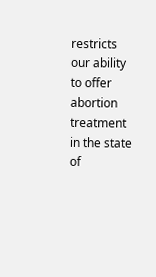restricts our ability to offer abortion treatment in the state of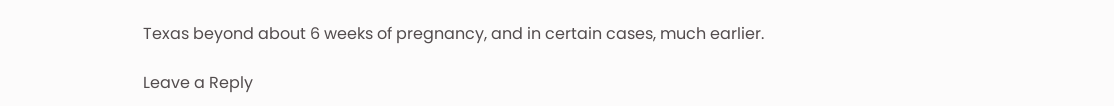Texas beyond about 6 weeks of pregnancy, and in certain cases, much earlier.

Leave a Reply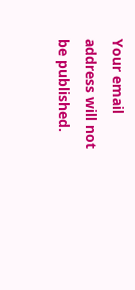Your email address will not be published.